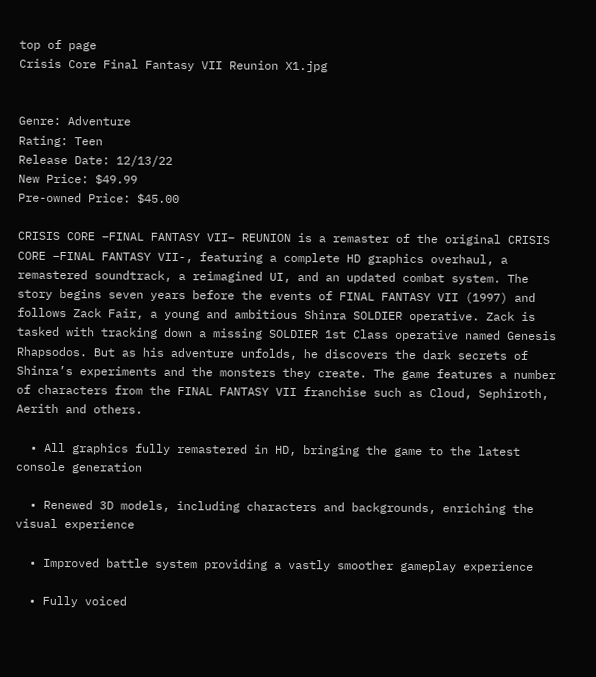top of page
Crisis Core Final Fantasy VII Reunion X1.jpg


Genre: Adventure
Rating: Teen
Release Date: 12/13/22
New Price: $49.99
Pre-owned Price: $45.00

CRISIS CORE –FINAL FANTASY VII– REUNION is a remaster of the original CRISIS CORE –FINAL FANTASY VII-, featuring a complete HD graphics overhaul, a remastered soundtrack, a reimagined UI, and an updated combat system. The story begins seven years before the events of FINAL FANTASY VII (1997) and follows Zack Fair, a young and ambitious Shinra SOLDIER operative. Zack is tasked with tracking down a missing SOLDIER 1st Class operative named Genesis Rhapsodos. But as his adventure unfolds, he discovers the dark secrets of Shinra’s experiments and the monsters they create. The game features a number of characters from the FINAL FANTASY VII franchise such as Cloud, Sephiroth, Aerith and others.

  • All graphics fully remastered in HD, bringing the game to the latest console generation

  • Renewed 3D models, including characters and backgrounds, enriching the visual experience

  • Improved battle system providing a vastly smoother gameplay experience

  • Fully voiced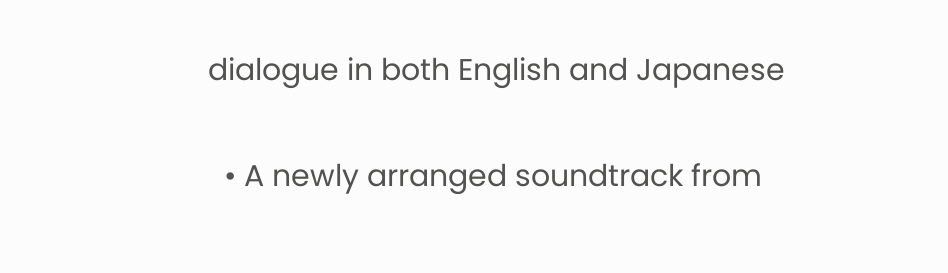dialogue in both English and Japanese

  • A newly arranged soundtrack from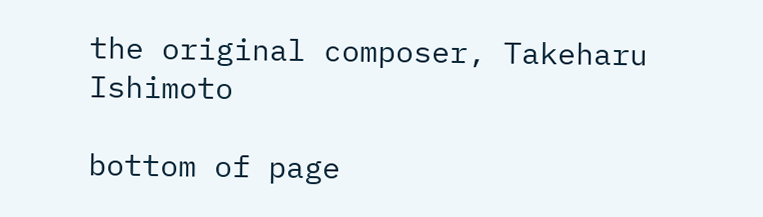the original composer, Takeharu Ishimoto

bottom of page